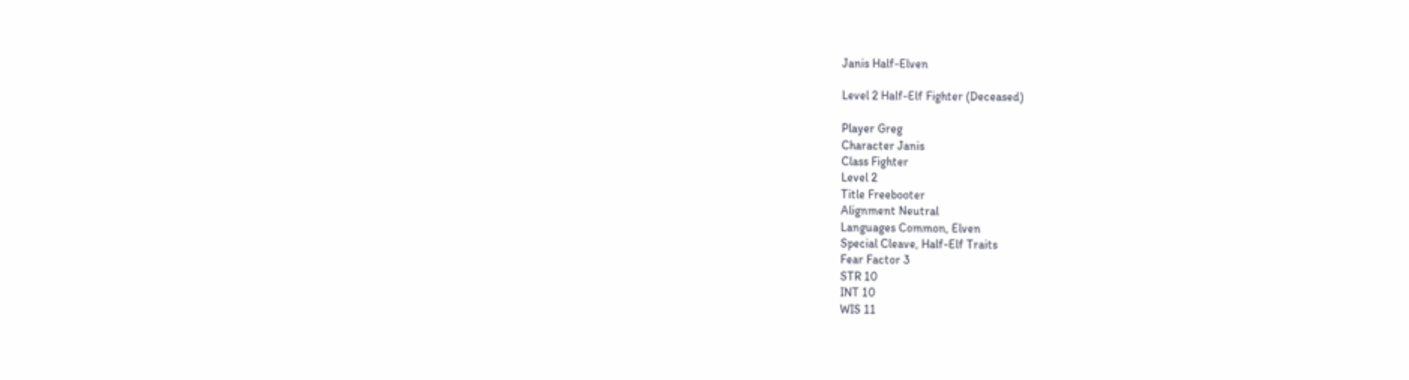Janis Half-Elven

Level 2 Half-Elf Fighter (Deceased)

Player Greg
Character Janis
Class Fighter
Level 2
Title Freebooter
Alignment Neutral
Languages Common, Elven
Special Cleave, Half-Elf Traits
Fear Factor 3
STR 10
INT 10
WIS 11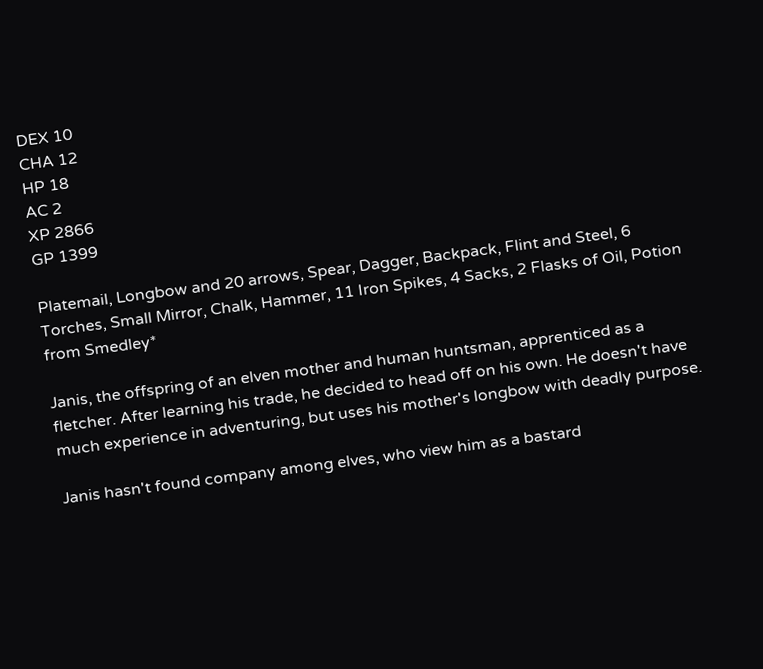DEX 10
CHA 12
HP 18
AC 2
XP 2866
GP 1399

Platemail, Longbow and 20 arrows, Spear, Dagger, Backpack, Flint and Steel, 6 Torches, Small Mirror, Chalk, Hammer, 11 Iron Spikes, 4 Sacks, 2 Flasks of Oil, Potion from Smedley*

Janis, the offspring of an elven mother and human huntsman, apprenticed as a fletcher. After learning his trade, he decided to head off on his own. He doesn't have much experience in adventuring, but uses his mother's longbow with deadly purpose.

Janis hasn't found company among elves, who view him as a bastard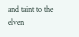and taint to the elven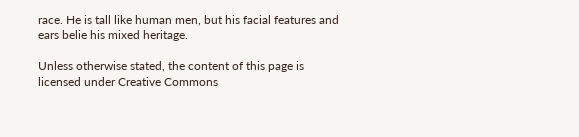race. He is tall like human men, but his facial features and ears belie his mixed heritage.

Unless otherwise stated, the content of this page is licensed under Creative Commons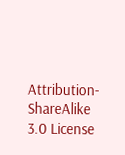Attribution-ShareAlike 3.0 License